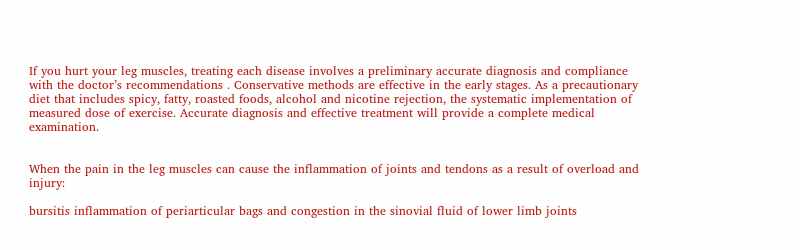If you hurt your leg muscles, treating each disease involves a preliminary accurate diagnosis and compliance with the doctor’s recommendations . Conservative methods are effective in the early stages. As a precautionary diet that includes spicy, fatty, roasted foods, alcohol and nicotine rejection, the systematic implementation of measured dose of exercise. Accurate diagnosis and effective treatment will provide a complete medical examination.


When the pain in the leg muscles can cause the inflammation of joints and tendons as a result of overload and injury:

bursitis inflammation of periarticular bags and congestion in the sinovial fluid of lower limb joints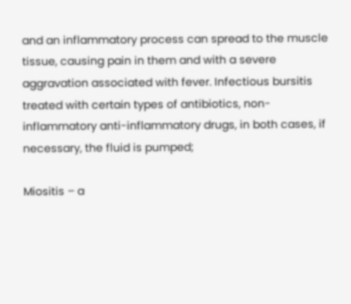and an inflammatory process can spread to the muscle tissue, causing pain in them and with a severe aggravation associated with fever. Infectious bursitis treated with certain types of antibiotics, non-inflammatory anti-inflammatory drugs, in both cases, if necessary, the fluid is pumped;

Miositis – a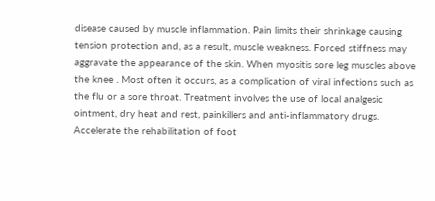disease caused by muscle inflammation. Pain limits their shrinkage causing tension protection and, as a result, muscle weakness. Forced stiffness may aggravate the appearance of the skin. When myositis sore leg muscles above the knee . Most often it occurs, as a complication of viral infections such as the flu or a sore throat. Treatment involves the use of local analgesic ointment, dry heat and rest, painkillers and anti-inflammatory drugs. Accelerate the rehabilitation of foot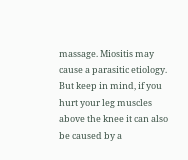massage. Miositis may cause a parasitic etiology. But keep in mind, if you hurt your leg muscles above the knee it can also be caused by a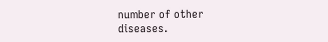number of other diseases.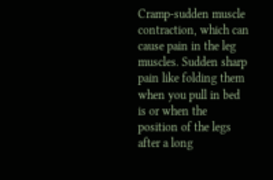Cramp-sudden muscle contraction, which can cause pain in the leg muscles. Sudden sharp pain like folding them when you pull in bed is or when the position of the legs after a long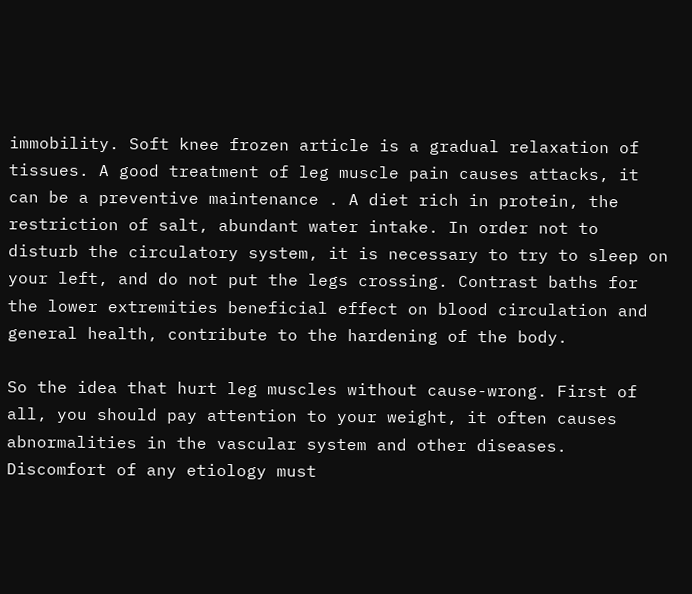immobility. Soft knee frozen article is a gradual relaxation of tissues. A good treatment of leg muscle pain causes attacks, it can be a preventive maintenance . A diet rich in protein, the restriction of salt, abundant water intake. In order not to disturb the circulatory system, it is necessary to try to sleep on your left, and do not put the legs crossing. Contrast baths for the lower extremities beneficial effect on blood circulation and general health, contribute to the hardening of the body.

So the idea that hurt leg muscles without cause-wrong. First of all, you should pay attention to your weight, it often causes abnormalities in the vascular system and other diseases. Discomfort of any etiology must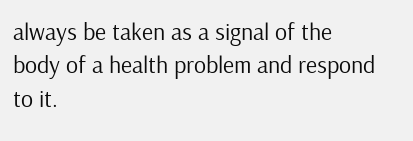always be taken as a signal of the body of a health problem and respond to it.